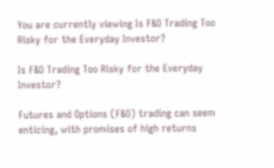You are currently viewing Is F&O Trading Too Risky for the Everyday Investor?

Is F&O Trading Too Risky for the Everyday Investor?

Futures and Options (F&O) trading can seem enticing, with promises of high returns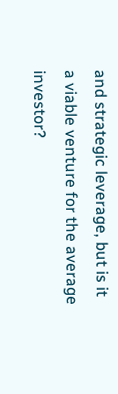and strategic leverage, but is it a viable venture for the average investor?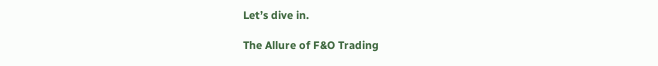Let’s dive in.

The Allure of F&O Trading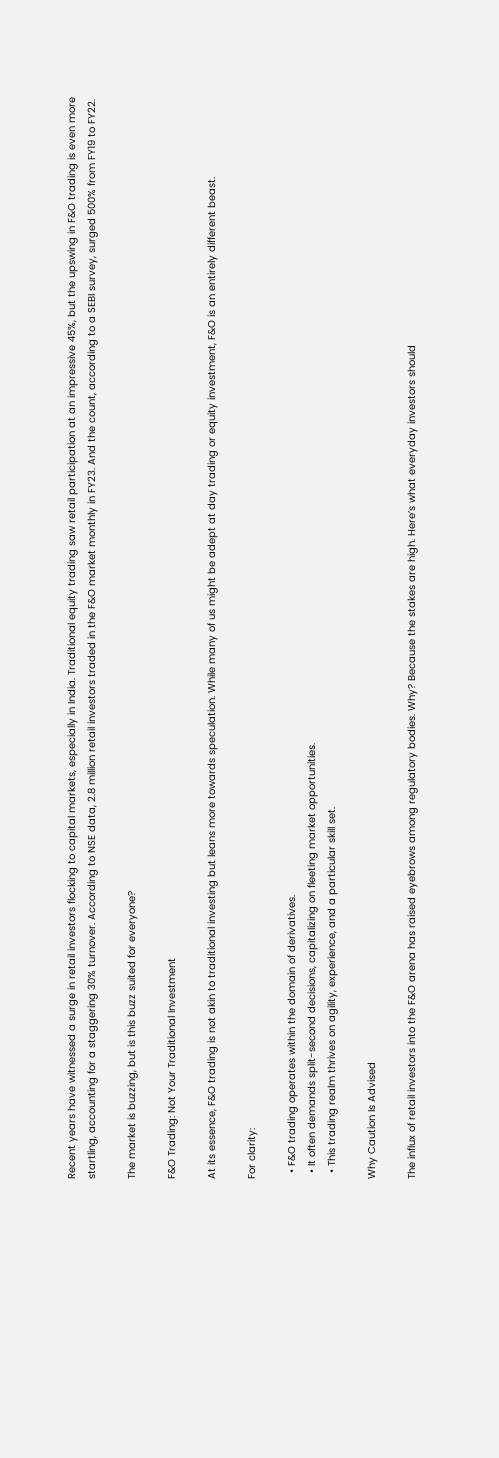Recent years have witnessed a surge in retail investors flocking to capital markets, especially in India. Traditional equity trading saw retail participation at an impressive 45%, but the upswing in F&O trading is even more startling, accounting for a staggering 30% turnover. According to NSE data, 2.8 million retail investors traded in the F&O market monthly in FY23. And the count, according to a SEBI survey, surged 500% from FY19 to FY22.

The market is buzzing, but is this buzz suited for everyone?

F&O Trading: Not Your Traditional Investment

At its essence, F&O trading is not akin to traditional investing but leans more towards speculation. While many of us might be adept at day trading or equity investment, F&O is an entirely different beast.

For clarity:

  • F&O trading operates within the domain of derivatives.
  • It often demands split-second decisions, capitalizing on fleeting market opportunities.
  • This trading realm thrives on agility, experience, and a particular skill set.

Why Caution Is Advised

The influx of retail investors into the F&O arena has raised eyebrows among regulatory bodies. Why? Because the stakes are high. Here’s what everyday investors should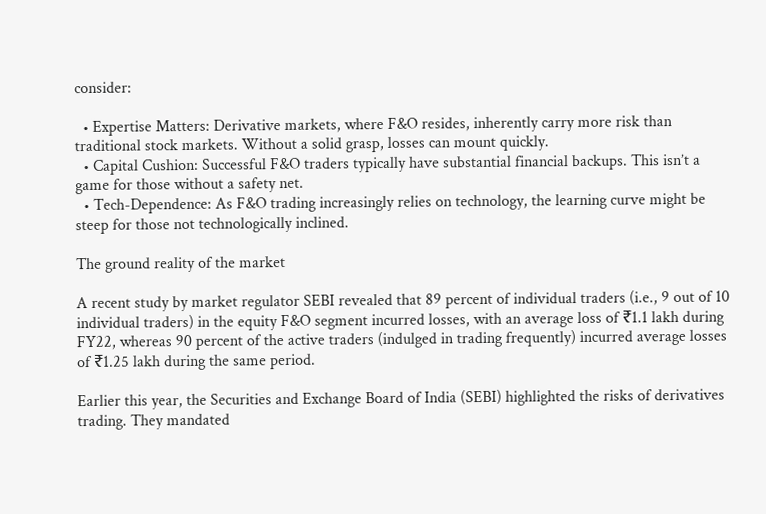consider:

  • Expertise Matters: Derivative markets, where F&O resides, inherently carry more risk than traditional stock markets. Without a solid grasp, losses can mount quickly.
  • Capital Cushion: Successful F&O traders typically have substantial financial backups. This isn’t a game for those without a safety net.
  • Tech-Dependence: As F&O trading increasingly relies on technology, the learning curve might be steep for those not technologically inclined.

The ground reality of the market

A recent study by market regulator SEBI revealed that 89 percent of individual traders (i.e., 9 out of 10 individual traders) in the equity F&O segment incurred losses, with an average loss of ₹1.1 lakh during FY22, whereas 90 percent of the active traders (indulged in trading frequently) incurred average losses of ₹1.25 lakh during the same period.

Earlier this year, the Securities and Exchange Board of India (SEBI) highlighted the risks of derivatives trading. They mandated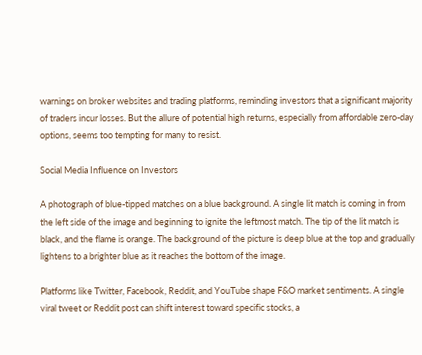warnings on broker websites and trading platforms, reminding investors that a significant majority of traders incur losses. But the allure of potential high returns, especially from affordable zero-day options, seems too tempting for many to resist.

Social Media Influence on Investors

A photograph of blue-tipped matches on a blue background. A single lit match is coming in from the left side of the image and beginning to ignite the leftmost match. The tip of the lit match is black, and the flame is orange. The background of the picture is deep blue at the top and gradually lightens to a brighter blue as it reaches the bottom of the image.

Platforms like Twitter, Facebook, Reddit, and YouTube shape F&O market sentiments. A single viral tweet or Reddit post can shift interest toward specific stocks, a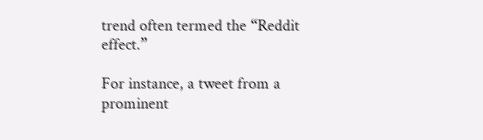trend often termed the “Reddit effect.”

For instance, a tweet from a prominent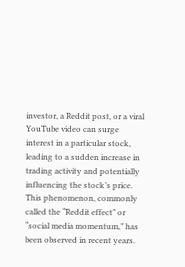investor, a Reddit post, or a viral YouTube video can surge interest in a particular stock, leading to a sudden increase in trading activity and potentially influencing the stock’s price. This phenomenon, commonly called the “Reddit effect” or “social media momentum,” has been observed in recent years.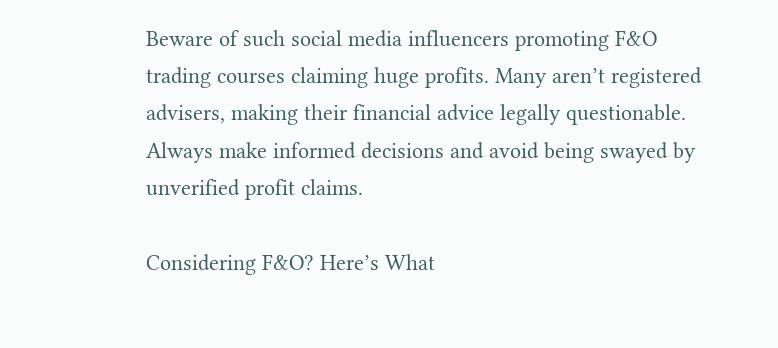Beware of such social media influencers promoting F&O trading courses claiming huge profits. Many aren’t registered advisers, making their financial advice legally questionable. Always make informed decisions and avoid being swayed by unverified profit claims.

Considering F&O? Here’s What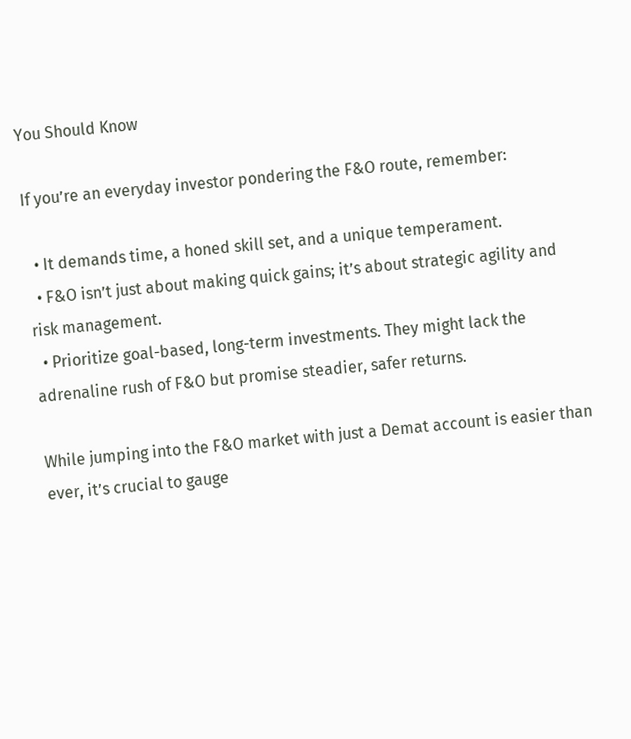You Should Know

If you’re an everyday investor pondering the F&O route, remember:

  • It demands time, a honed skill set, and a unique temperament.
  • F&O isn’t just about making quick gains; it’s about strategic agility and risk management.
  • Prioritize goal-based, long-term investments. They might lack the adrenaline rush of F&O but promise steadier, safer returns.

While jumping into the F&O market with just a Demat account is easier than ever, it’s crucial to gauge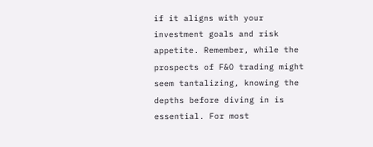if it aligns with your investment goals and risk appetite. Remember, while the prospects of F&O trading might seem tantalizing, knowing the depths before diving in is essential. For most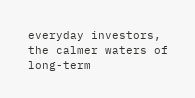everyday investors, the calmer waters of long-term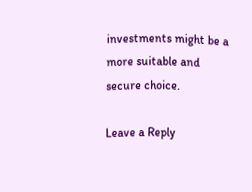investments might be a more suitable and secure choice.

Leave a Reply